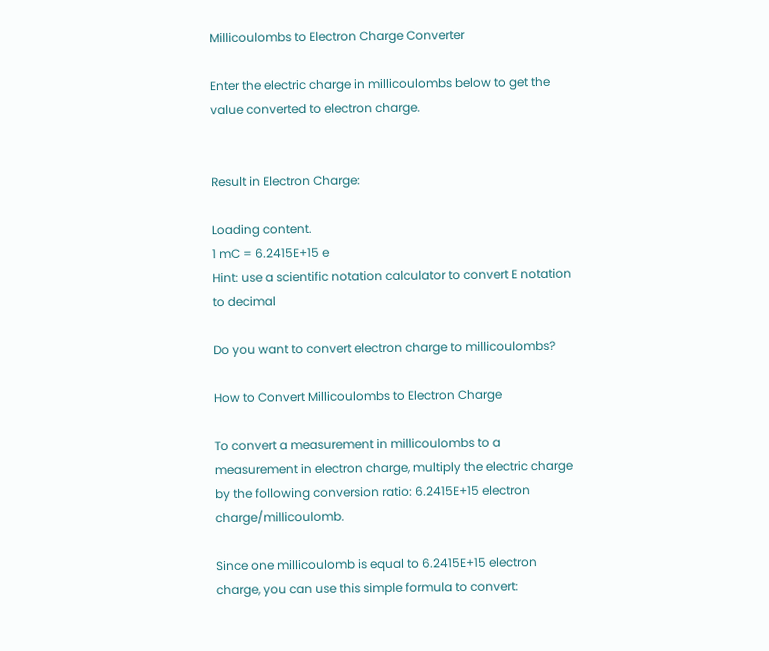Millicoulombs to Electron Charge Converter

Enter the electric charge in millicoulombs below to get the value converted to electron charge.


Result in Electron Charge:

Loading content.
1 mC = 6.2415E+15 e
Hint: use a scientific notation calculator to convert E notation to decimal

Do you want to convert electron charge to millicoulombs?

How to Convert Millicoulombs to Electron Charge

To convert a measurement in millicoulombs to a measurement in electron charge, multiply the electric charge by the following conversion ratio: 6.2415E+15 electron charge/millicoulomb.

Since one millicoulomb is equal to 6.2415E+15 electron charge, you can use this simple formula to convert: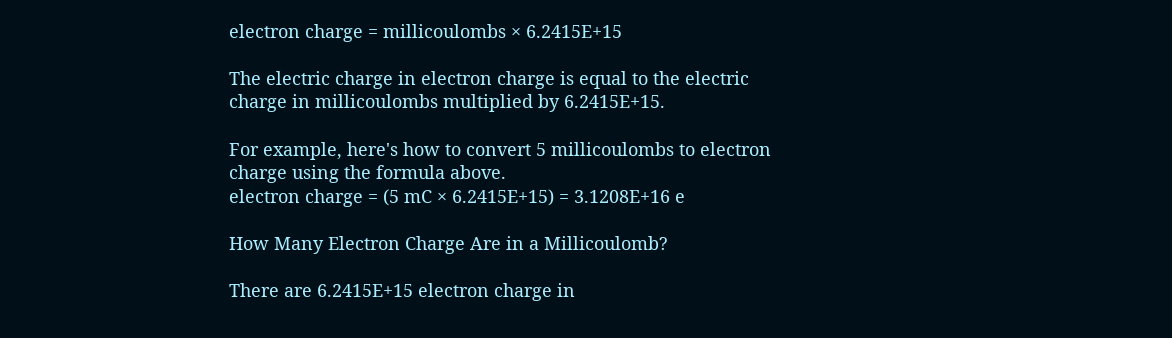electron charge = millicoulombs × 6.2415E+15

The electric charge in electron charge is equal to the electric charge in millicoulombs multiplied by 6.2415E+15.

For example, here's how to convert 5 millicoulombs to electron charge using the formula above.
electron charge = (5 mC × 6.2415E+15) = 3.1208E+16 e

How Many Electron Charge Are in a Millicoulomb?

There are 6.2415E+15 electron charge in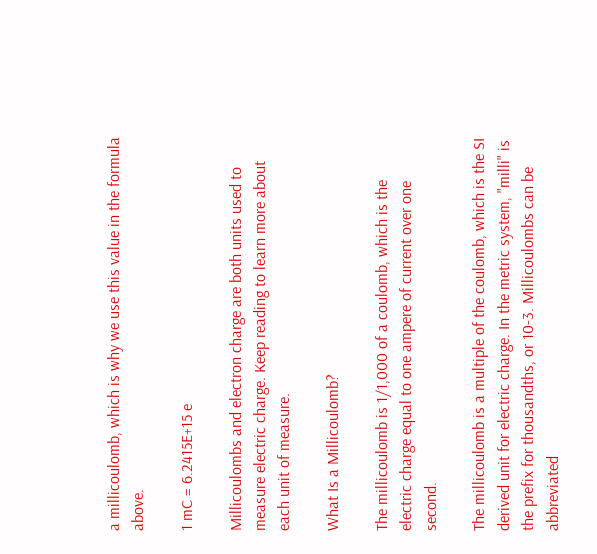a millicoulomb, which is why we use this value in the formula above.

1 mC = 6.2415E+15 e

Millicoulombs and electron charge are both units used to measure electric charge. Keep reading to learn more about each unit of measure.

What Is a Millicoulomb?

The millicoulomb is 1/1,000 of a coulomb, which is the electric charge equal to one ampere of current over one second.

The millicoulomb is a multiple of the coulomb, which is the SI derived unit for electric charge. In the metric system, "milli" is the prefix for thousandths, or 10-3. Millicoulombs can be abbreviated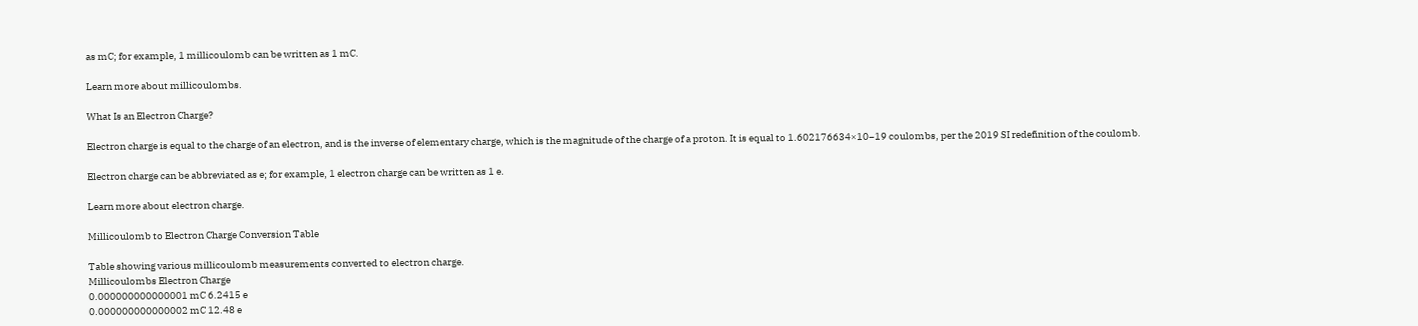as mC; for example, 1 millicoulomb can be written as 1 mC.

Learn more about millicoulombs.

What Is an Electron Charge?

Electron charge is equal to the charge of an electron, and is the inverse of elementary charge, which is the magnitude of the charge of a proton. It is equal to 1.602176634×10−19 coulombs, per the 2019 SI redefinition of the coulomb.

Electron charge can be abbreviated as e; for example, 1 electron charge can be written as 1 e.

Learn more about electron charge.

Millicoulomb to Electron Charge Conversion Table

Table showing various millicoulomb measurements converted to electron charge.
Millicoulombs Electron Charge
0.000000000000001 mC 6.2415 e
0.000000000000002 mC 12.48 e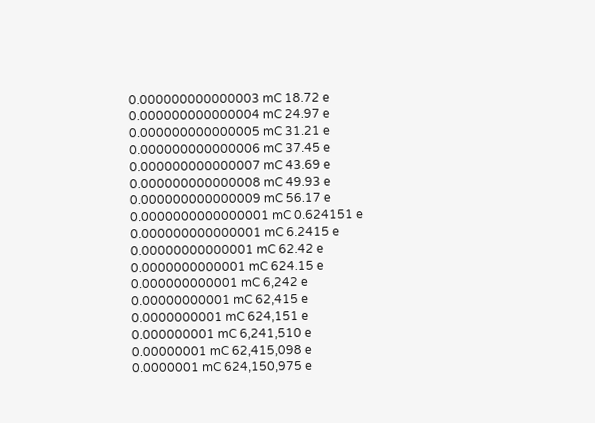0.000000000000003 mC 18.72 e
0.000000000000004 mC 24.97 e
0.000000000000005 mC 31.21 e
0.000000000000006 mC 37.45 e
0.000000000000007 mC 43.69 e
0.000000000000008 mC 49.93 e
0.000000000000009 mC 56.17 e
0.0000000000000001 mC 0.624151 e
0.000000000000001 mC 6.2415 e
0.00000000000001 mC 62.42 e
0.0000000000001 mC 624.15 e
0.000000000001 mC 6,242 e
0.00000000001 mC 62,415 e
0.0000000001 mC 624,151 e
0.000000001 mC 6,241,510 e
0.00000001 mC 62,415,098 e
0.0000001 mC 624,150,975 e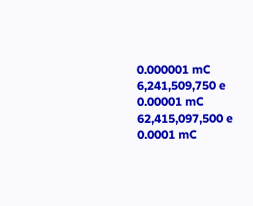0.000001 mC 6,241,509,750 e
0.00001 mC 62,415,097,500 e
0.0001 mC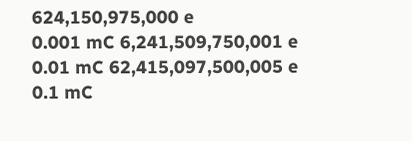624,150,975,000 e
0.001 mC 6,241,509,750,001 e
0.01 mC 62,415,097,500,005 e
0.1 mC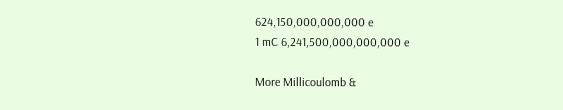624,150,000,000,000 e
1 mC 6,241,500,000,000,000 e

More Millicoulomb &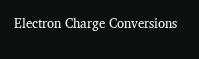Electron Charge Conversions